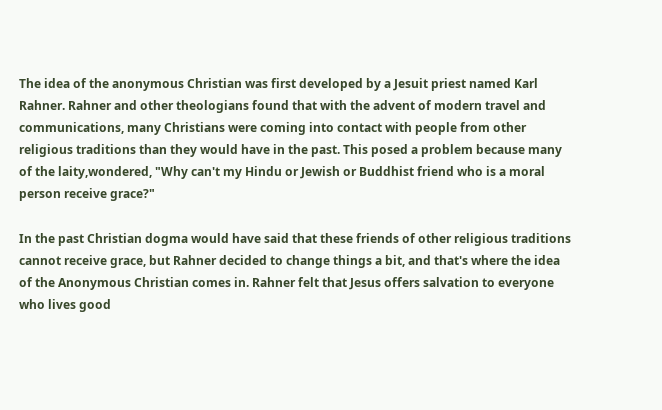The idea of the anonymous Christian was first developed by a Jesuit priest named Karl Rahner. Rahner and other theologians found that with the advent of modern travel and communications, many Christians were coming into contact with people from other religious traditions than they would have in the past. This posed a problem because many of the laity,wondered, "Why can't my Hindu or Jewish or Buddhist friend who is a moral person receive grace?"

In the past Christian dogma would have said that these friends of other religious traditions cannot receive grace, but Rahner decided to change things a bit, and that's where the idea of the Anonymous Christian comes in. Rahner felt that Jesus offers salvation to everyone who lives good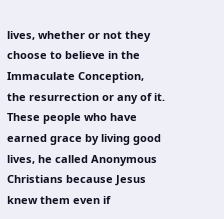lives, whether or not they choose to believe in the Immaculate Conception, the resurrection or any of it. These people who have earned grace by living good lives, he called Anonymous Christians because Jesus knew them even if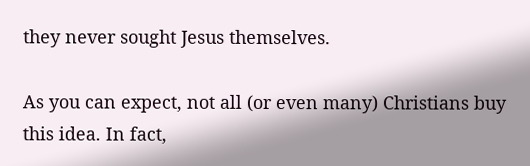they never sought Jesus themselves.

As you can expect, not all (or even many) Christians buy this idea. In fact,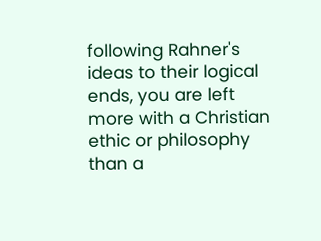following Rahner's ideas to their logical ends, you are left more with a Christian ethic or philosophy than a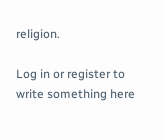religion.

Log in or register to write something here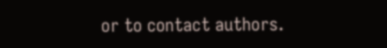or to contact authors.